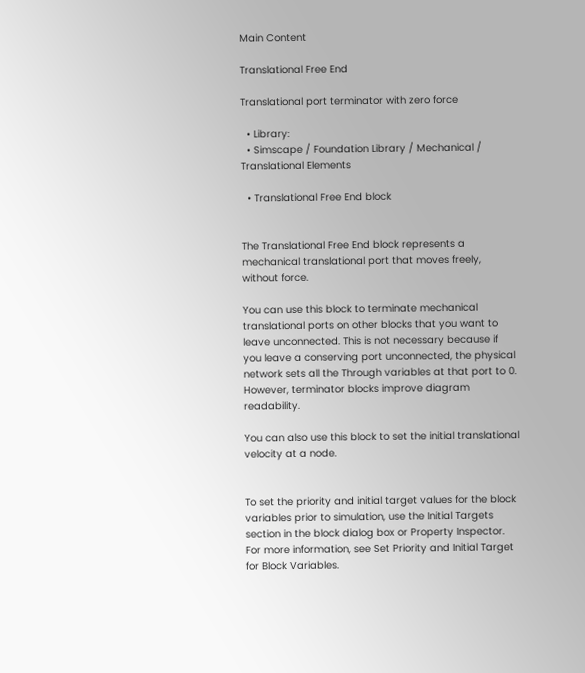Main Content

Translational Free End

Translational port terminator with zero force

  • Library:
  • Simscape / Foundation Library / Mechanical / Translational Elements

  • Translational Free End block


The Translational Free End block represents a mechanical translational port that moves freely, without force.

You can use this block to terminate mechanical translational ports on other blocks that you want to leave unconnected. This is not necessary because if you leave a conserving port unconnected, the physical network sets all the Through variables at that port to 0. However, terminator blocks improve diagram readability.

You can also use this block to set the initial translational velocity at a node.


To set the priority and initial target values for the block variables prior to simulation, use the Initial Targets section in the block dialog box or Property Inspector. For more information, see Set Priority and Initial Target for Block Variables.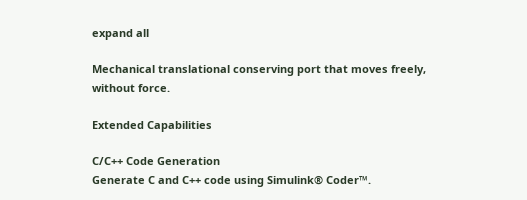expand all

Mechanical translational conserving port that moves freely, without force.

Extended Capabilities

C/C++ Code Generation
Generate C and C++ code using Simulink® Coder™.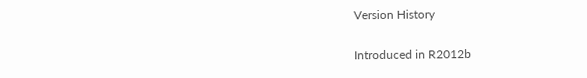Version History

Introduced in R2012b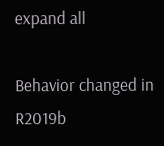expand all

Behavior changed in R2019b